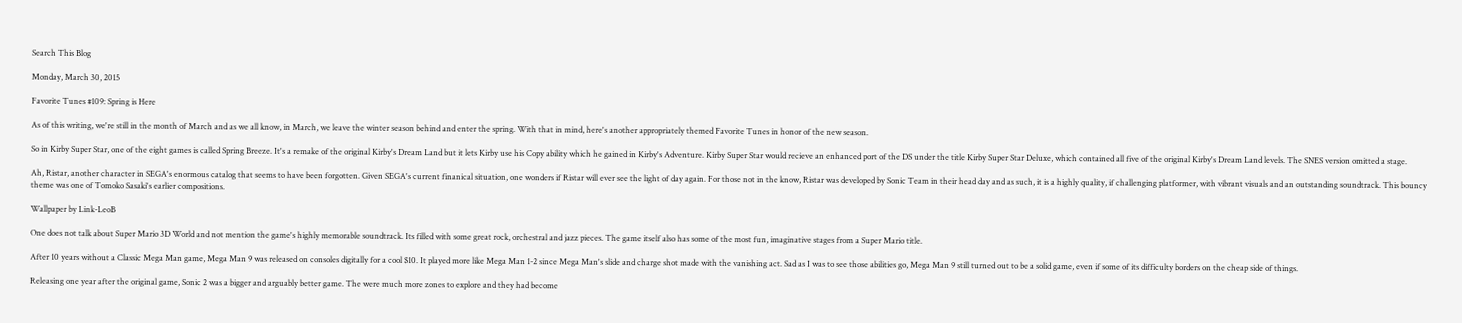Search This Blog

Monday, March 30, 2015

Favorite Tunes #109: Spring is Here

As of this writing, we're still in the month of March and as we all know, in March, we leave the winter season behind and enter the spring. With that in mind, here's another appropriately themed Favorite Tunes in honor of the new season.

So in Kirby Super Star, one of the eight games is called Spring Breeze. It's a remake of the original Kirby's Dream Land but it lets Kirby use his Copy ability which he gained in Kirby's Adventure. Kirby Super Star would recieve an enhanced port of the DS under the title Kirby Super Star Deluxe, which contained all five of the original Kirby's Dream Land levels. The SNES version omitted a stage.

Ah, Ristar, another character in SEGA's enormous catalog that seems to have been forgotten. Given SEGA's current finanical situation, one wonders if Ristar will ever see the light of day again. For those not in the know, Ristar was developed by Sonic Team in their head day and as such, it is a highly quality, if challenging platformer, with vibrant visuals and an outstanding soundtrack. This bouncy theme was one of Tomoko Sasaki's earlier compositions.

Wallpaper by Link-LeoB

One does not talk about Super Mario 3D World and not mention the game's highly memorable soundtrack. Its filled with some great rock, orchestral and jazz pieces. The game itself also has some of the most fun, imaginative stages from a Super Mario title.

After 10 years without a Classic Mega Man game, Mega Man 9 was released on consoles digitally for a cool $10. It played more like Mega Man 1-2 since Mega Man's slide and charge shot made with the vanishing act. Sad as I was to see those abilities go, Mega Man 9 still turned out to be a solid game, even if some of its difficulty borders on the cheap side of things.

Releasing one year after the original game, Sonic 2 was a bigger and arguably better game. The were much more zones to explore and they had become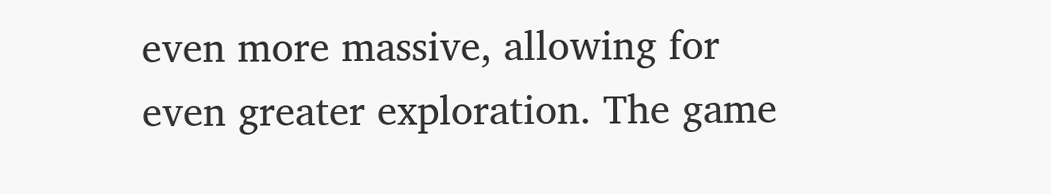even more massive, allowing for even greater exploration. The game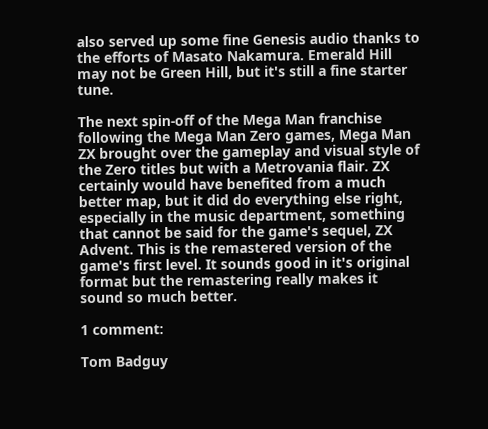also served up some fine Genesis audio thanks to the efforts of Masato Nakamura. Emerald Hill may not be Green Hill, but it's still a fine starter tune.

The next spin-off of the Mega Man franchise following the Mega Man Zero games, Mega Man ZX brought over the gameplay and visual style of the Zero titles but with a Metrovania flair. ZX certainly would have benefited from a much better map, but it did do everything else right, especially in the music department, something that cannot be said for the game's sequel, ZX Advent. This is the remastered version of the game's first level. It sounds good in it's original format but the remastering really makes it sound so much better.

1 comment:

Tom Badguy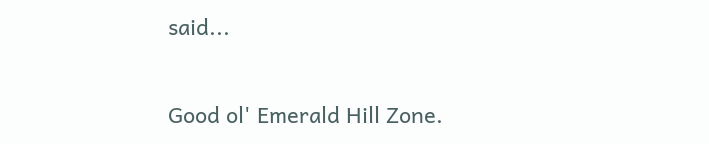said...

Good ol' Emerald Hill Zone.